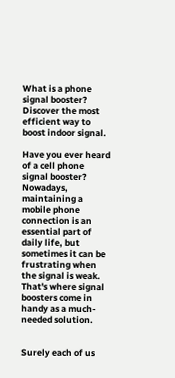What is a phone signal booster? Discover the most efficient way to boost indoor signal.

Have you ever heard of a cell phone signal booster? Nowadays, maintaining a mobile phone connection is an essential part of daily life, but sometimes it can be frustrating when the signal is weak. That's where signal boosters come in handy as a much-needed solution.


Surely each of us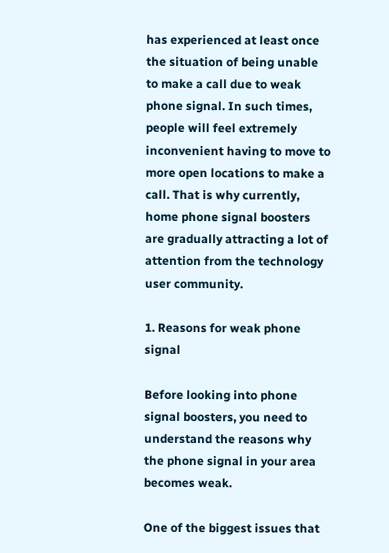has experienced at least once the situation of being unable to make a call due to weak phone signal. In such times, people will feel extremely inconvenient having to move to more open locations to make a call. That is why currently, home phone signal boosters are gradually attracting a lot of attention from the technology user community.

1. Reasons for weak phone signal

Before looking into phone signal boosters, you need to understand the reasons why the phone signal in your area becomes weak.

One of the biggest issues that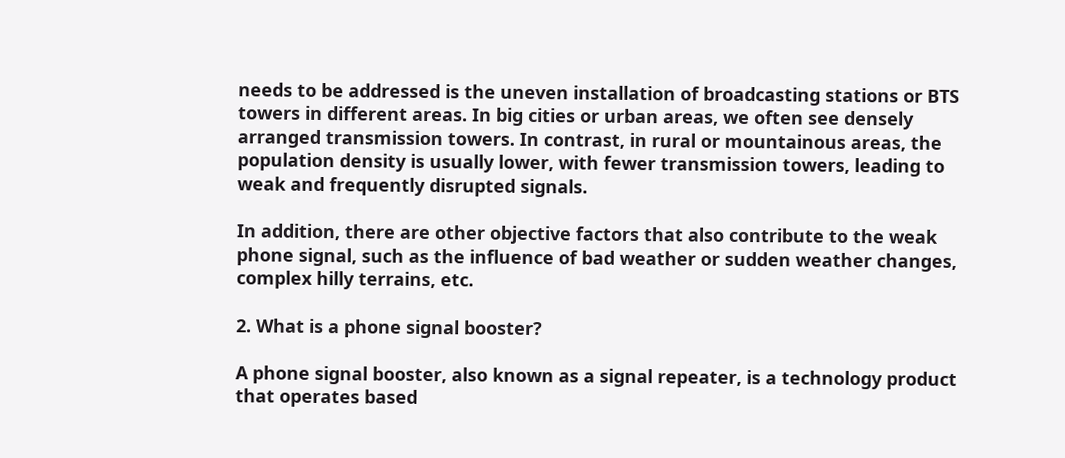needs to be addressed is the uneven installation of broadcasting stations or BTS towers in different areas. In big cities or urban areas, we often see densely arranged transmission towers. In contrast, in rural or mountainous areas, the population density is usually lower, with fewer transmission towers, leading to weak and frequently disrupted signals.

In addition, there are other objective factors that also contribute to the weak phone signal, such as the influence of bad weather or sudden weather changes, complex hilly terrains, etc.

2. What is a phone signal booster?

A phone signal booster, also known as a signal repeater, is a technology product that operates based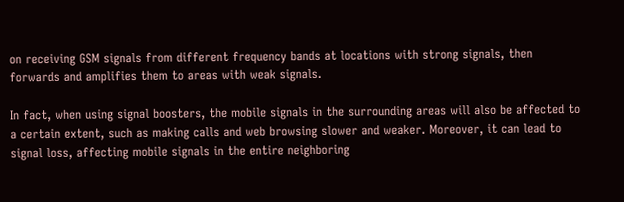on receiving GSM signals from different frequency bands at locations with strong signals, then forwards and amplifies them to areas with weak signals.

In fact, when using signal boosters, the mobile signals in the surrounding areas will also be affected to a certain extent, such as making calls and web browsing slower and weaker. Moreover, it can lead to signal loss, affecting mobile signals in the entire neighboring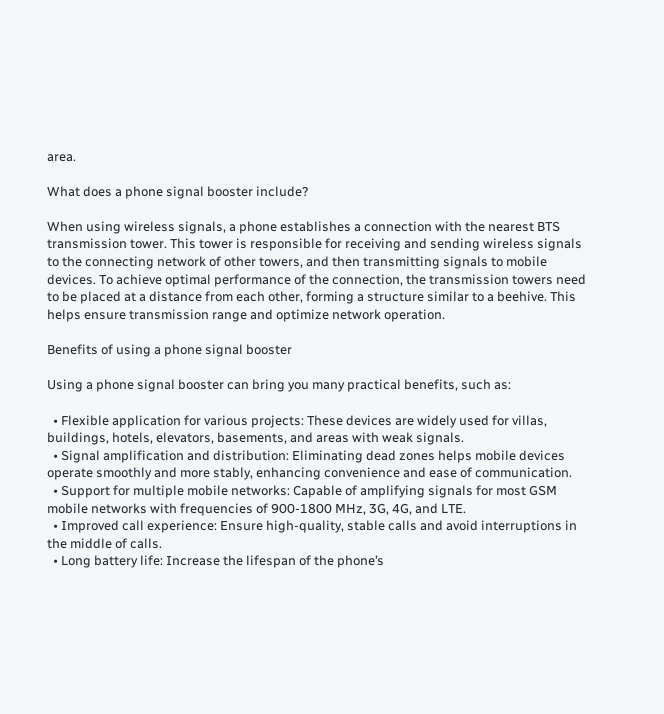area.

What does a phone signal booster include?

When using wireless signals, a phone establishes a connection with the nearest BTS transmission tower. This tower is responsible for receiving and sending wireless signals to the connecting network of other towers, and then transmitting signals to mobile devices. To achieve optimal performance of the connection, the transmission towers need to be placed at a distance from each other, forming a structure similar to a beehive. This helps ensure transmission range and optimize network operation.

Benefits of using a phone signal booster

Using a phone signal booster can bring you many practical benefits, such as:

  • Flexible application for various projects: These devices are widely used for villas, buildings, hotels, elevators, basements, and areas with weak signals.
  • Signal amplification and distribution: Eliminating dead zones helps mobile devices operate smoothly and more stably, enhancing convenience and ease of communication.
  • Support for multiple mobile networks: Capable of amplifying signals for most GSM mobile networks with frequencies of 900-1800 MHz, 3G, 4G, and LTE.
  • Improved call experience: Ensure high-quality, stable calls and avoid interruptions in the middle of calls.
  • Long battery life: Increase the lifespan of the phone’s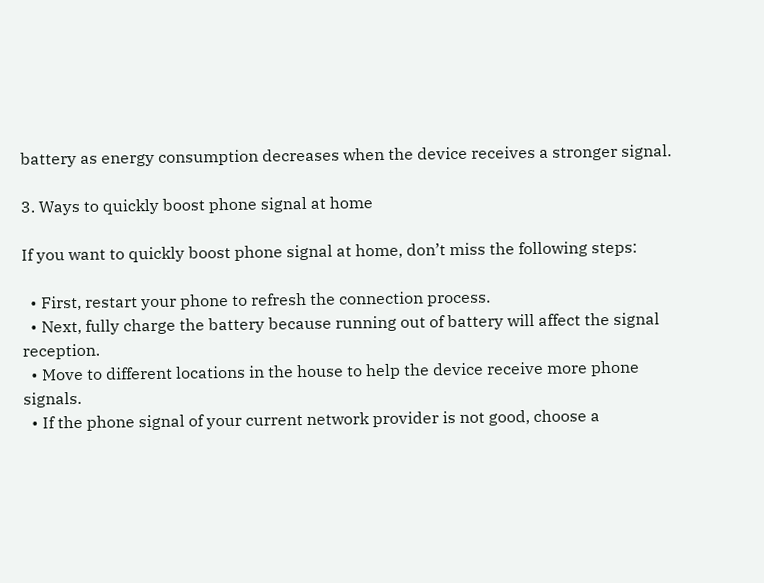battery as energy consumption decreases when the device receives a stronger signal.

3. Ways to quickly boost phone signal at home

If you want to quickly boost phone signal at home, don’t miss the following steps:

  • First, restart your phone to refresh the connection process.
  • Next, fully charge the battery because running out of battery will affect the signal reception.
  • Move to different locations in the house to help the device receive more phone signals.
  • If the phone signal of your current network provider is not good, choose a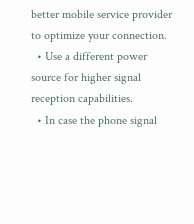better mobile service provider to optimize your connection.
  • Use a different power source for higher signal reception capabilities.
  • In case the phone signal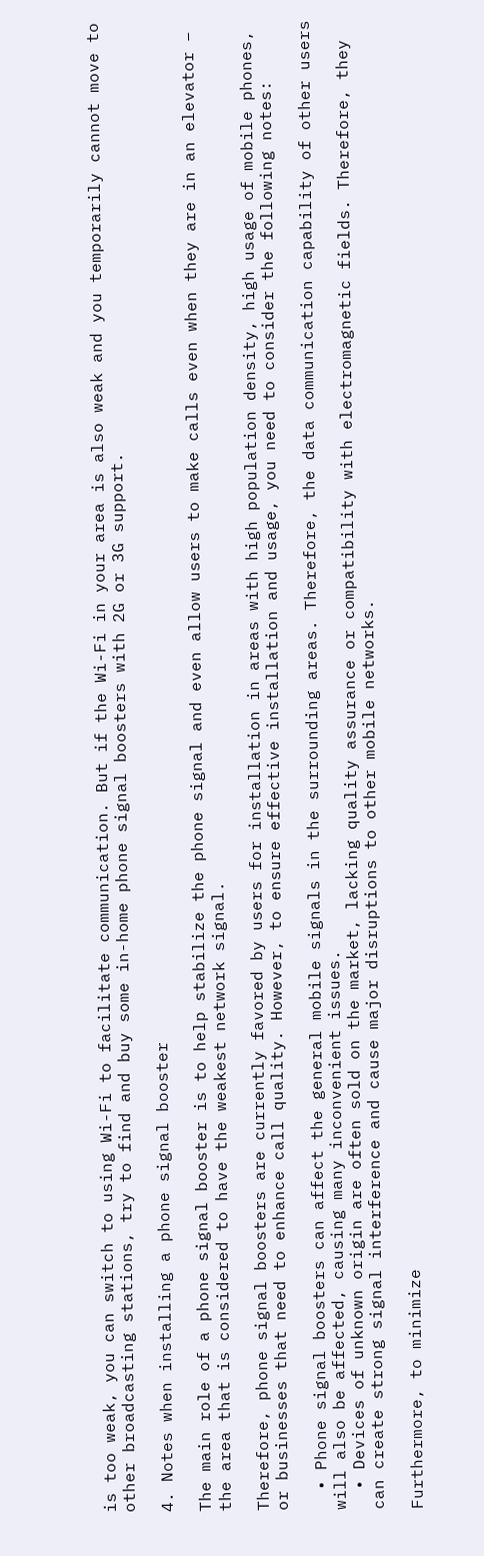is too weak, you can switch to using Wi-Fi to facilitate communication. But if the Wi-Fi in your area is also weak and you temporarily cannot move to other broadcasting stations, try to find and buy some in-home phone signal boosters with 2G or 3G support.

4. Notes when installing a phone signal booster

The main role of a phone signal booster is to help stabilize the phone signal and even allow users to make calls even when they are in an elevator – the area that is considered to have the weakest network signal.

Therefore, phone signal boosters are currently favored by users for installation in areas with high population density, high usage of mobile phones, or businesses that need to enhance call quality. However, to ensure effective installation and usage, you need to consider the following notes:

  • Phone signal boosters can affect the general mobile signals in the surrounding areas. Therefore, the data communication capability of other users will also be affected, causing many inconvenient issues.
  • Devices of unknown origin are often sold on the market, lacking quality assurance or compatibility with electromagnetic fields. Therefore, they can create strong signal interference and cause major disruptions to other mobile networks.

Furthermore, to minimize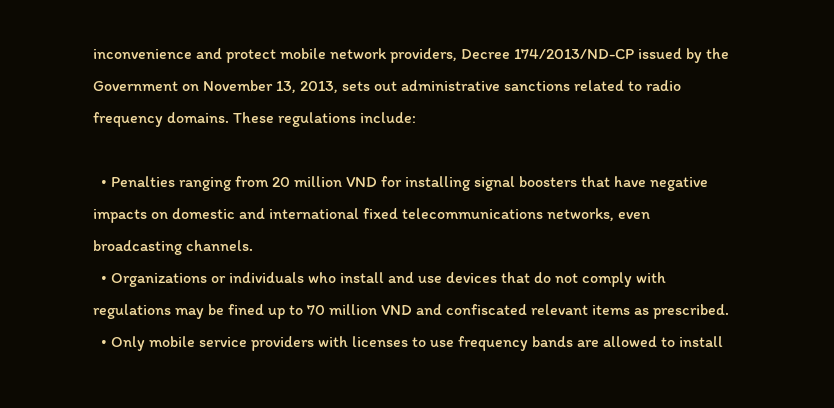inconvenience and protect mobile network providers, Decree 174/2013/ND-CP issued by the Government on November 13, 2013, sets out administrative sanctions related to radio frequency domains. These regulations include:

  • Penalties ranging from 20 million VND for installing signal boosters that have negative impacts on domestic and international fixed telecommunications networks, even broadcasting channels.
  • Organizations or individuals who install and use devices that do not comply with regulations may be fined up to 70 million VND and confiscated relevant items as prescribed.
  • Only mobile service providers with licenses to use frequency bands are allowed to install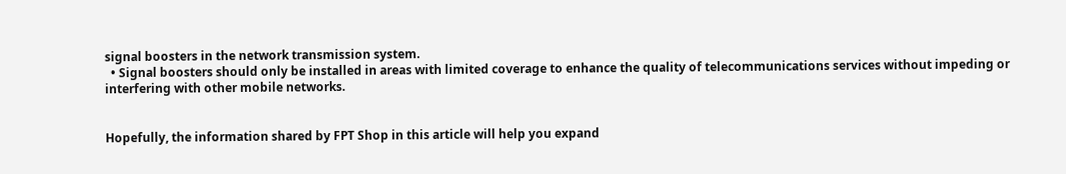signal boosters in the network transmission system.
  • Signal boosters should only be installed in areas with limited coverage to enhance the quality of telecommunications services without impeding or interfering with other mobile networks.


Hopefully, the information shared by FPT Shop in this article will help you expand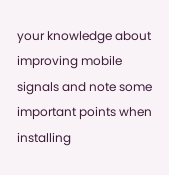your knowledge about improving mobile signals and note some important points when installing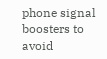phone signal boosters to avoid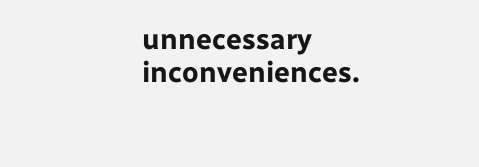unnecessary inconveniences.